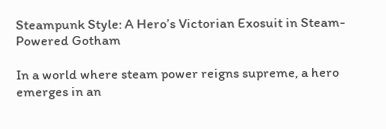Steampunk Style: A Hero’s Victorian Exosuit in Steam-Powered Gotham

In a world where steam power reigns supreme, a hero emerges in an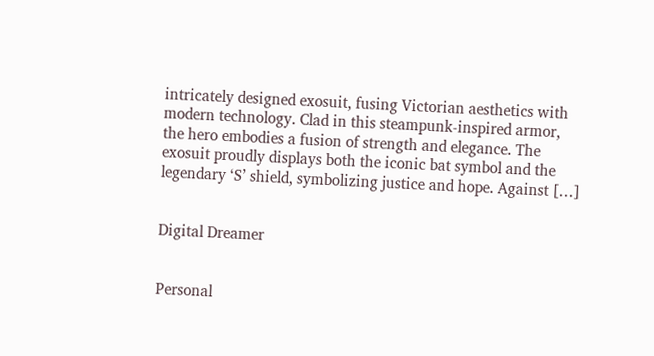intricately designed exosuit, fusing Victorian aesthetics with modern technology. Clad in this steampunk-inspired armor, the hero embodies a fusion of strength and elegance. The exosuit proudly displays both the iconic bat symbol and the legendary ‘S’ shield, symbolizing justice and hope. Against […]


Digital Dreamer


Personal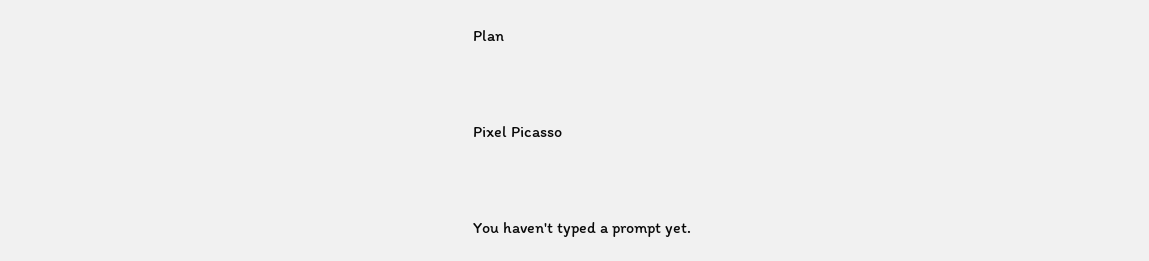Plan


Pixel Picasso


You haven't typed a prompt yet.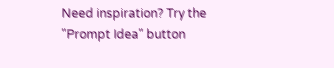Need inspiration? Try the "Prompt Idea" button